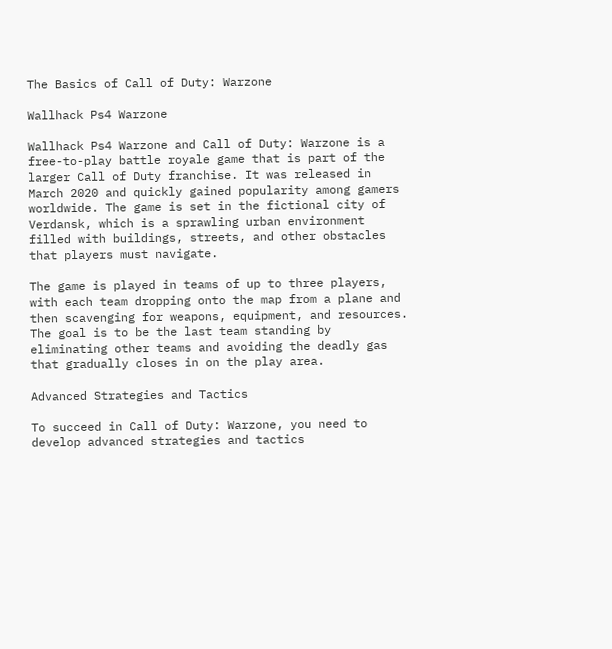The Basics of Call of Duty: Warzone

Wallhack Ps4 Warzone

Wallhack Ps4 Warzone and Call of Duty: Warzone is a free-to-play battle royale game that is part of the larger Call of Duty franchise. It was released in March 2020 and quickly gained popularity among gamers worldwide. The game is set in the fictional city of Verdansk, which is a sprawling urban environment filled with buildings, streets, and other obstacles that players must navigate.

The game is played in teams of up to three players, with each team dropping onto the map from a plane and then scavenging for weapons, equipment, and resources. The goal is to be the last team standing by eliminating other teams and avoiding the deadly gas that gradually closes in on the play area.

Advanced Strategies and Tactics

To succeed in Call of Duty: Warzone, you need to develop advanced strategies and tactics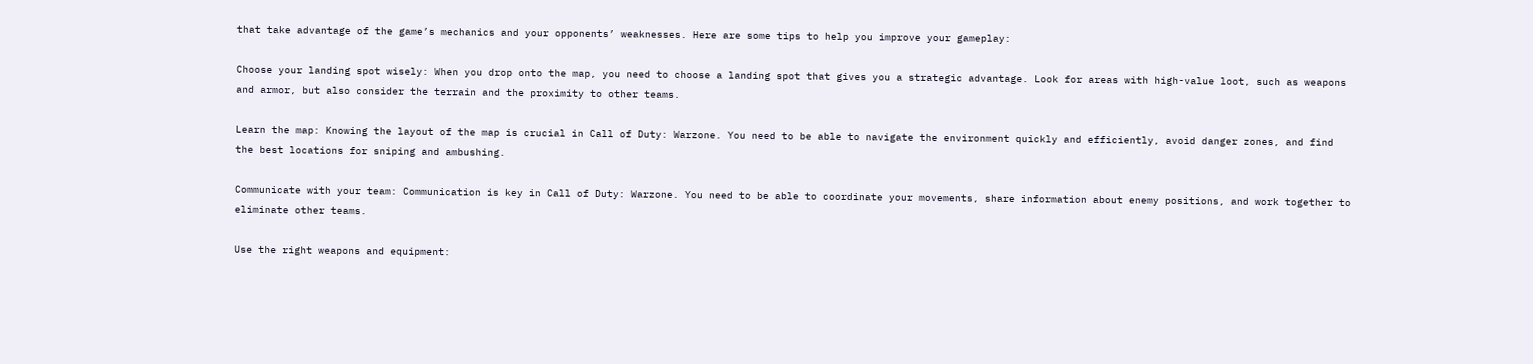that take advantage of the game’s mechanics and your opponents’ weaknesses. Here are some tips to help you improve your gameplay:

Choose your landing spot wisely: When you drop onto the map, you need to choose a landing spot that gives you a strategic advantage. Look for areas with high-value loot, such as weapons and armor, but also consider the terrain and the proximity to other teams.

Learn the map: Knowing the layout of the map is crucial in Call of Duty: Warzone. You need to be able to navigate the environment quickly and efficiently, avoid danger zones, and find the best locations for sniping and ambushing.

Communicate with your team: Communication is key in Call of Duty: Warzone. You need to be able to coordinate your movements, share information about enemy positions, and work together to eliminate other teams.

Use the right weapons and equipment: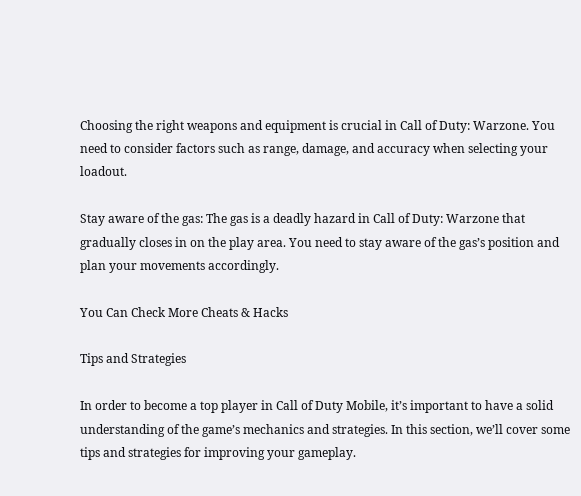Choosing the right weapons and equipment is crucial in Call of Duty: Warzone. You need to consider factors such as range, damage, and accuracy when selecting your loadout.

Stay aware of the gas: The gas is a deadly hazard in Call of Duty: Warzone that gradually closes in on the play area. You need to stay aware of the gas’s position and plan your movements accordingly.

You Can Check More Cheats & Hacks

Tips and Strategies

In order to become a top player in Call of Duty Mobile, it’s important to have a solid understanding of the game’s mechanics and strategies. In this section, we’ll cover some tips and strategies for improving your gameplay.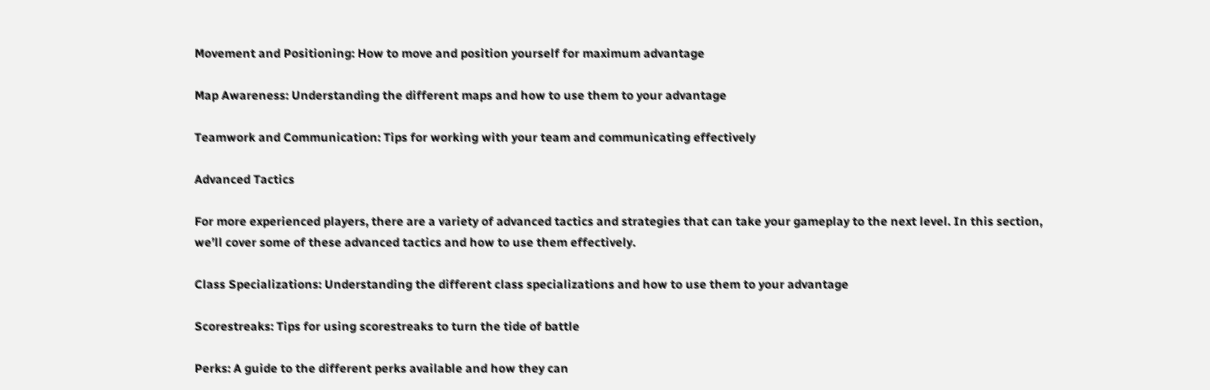Movement and Positioning: How to move and position yourself for maximum advantage

Map Awareness: Understanding the different maps and how to use them to your advantage

Teamwork and Communication: Tips for working with your team and communicating effectively

Advanced Tactics

For more experienced players, there are a variety of advanced tactics and strategies that can take your gameplay to the next level. In this section, we’ll cover some of these advanced tactics and how to use them effectively.

Class Specializations: Understanding the different class specializations and how to use them to your advantage

Scorestreaks: Tips for using scorestreaks to turn the tide of battle

Perks: A guide to the different perks available and how they can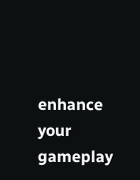enhance your gameplay